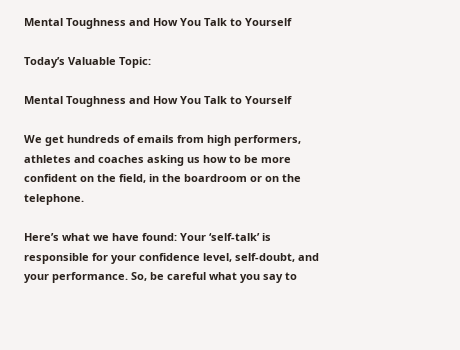Mental Toughness and How You Talk to Yourself

Today’s Valuable Topic:

Mental Toughness and How You Talk to Yourself

We get hundreds of emails from high performers, athletes and coaches asking us how to be more confident on the field, in the boardroom or on the telephone.

Here’s what we have found: Your ‘self-talk’ is responsible for your confidence level, self-doubt, and your performance. So, be careful what you say to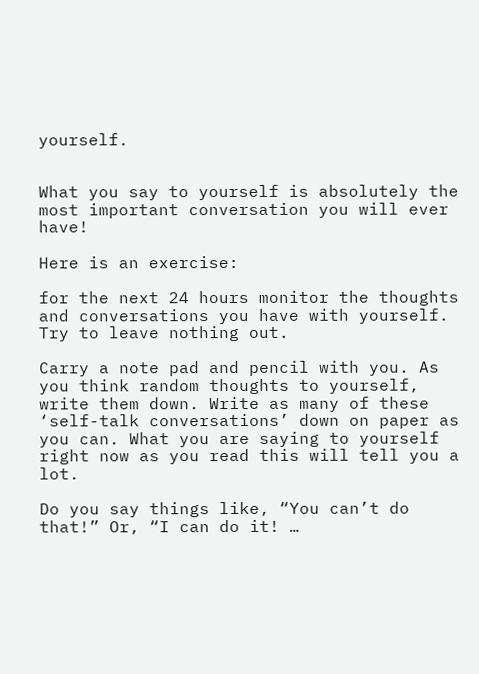yourself.


What you say to yourself is absolutely the most important conversation you will ever have!

Here is an exercise:

for the next 24 hours monitor the thoughts and conversations you have with yourself. Try to leave nothing out.

Carry a note pad and pencil with you. As you think random thoughts to yourself, write them down. Write as many of these ‘self-talk conversations’ down on paper as you can. What you are saying to yourself right now as you read this will tell you a lot.

Do you say things like, “You can’t do that!” Or, “I can do it! …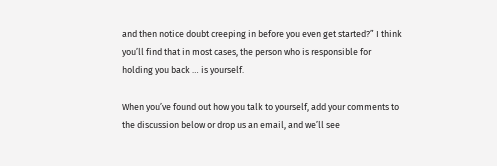and then notice doubt creeping in before you even get started?” I think you’ll find that in most cases, the person who is responsible for holding you back … is yourself.

When you’ve found out how you talk to yourself, add your comments to the discussion below or drop us an email, and we’ll see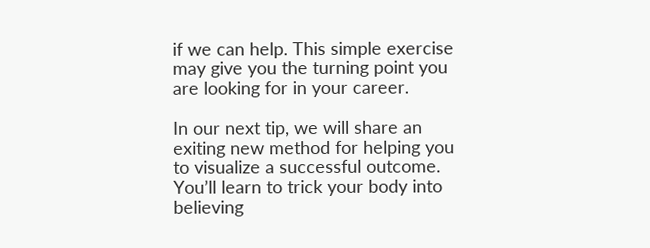if we can help. This simple exercise may give you the turning point you are looking for in your career.

In our next tip, we will share an exiting new method for helping you to visualize a successful outcome. You’ll learn to trick your body into believing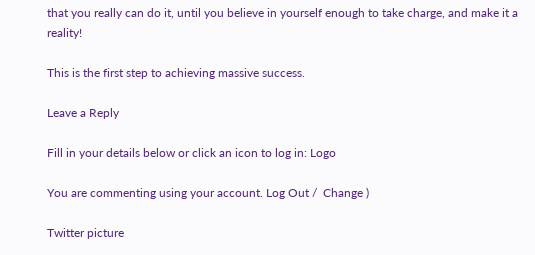that you really can do it, until you believe in yourself enough to take charge, and make it a reality!

This is the first step to achieving massive success.

Leave a Reply

Fill in your details below or click an icon to log in: Logo

You are commenting using your account. Log Out /  Change )

Twitter picture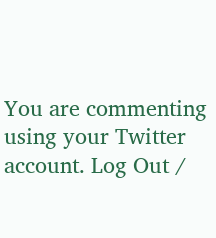You are commenting using your Twitter account. Log Out /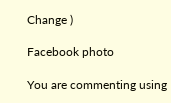Change )

Facebook photo

You are commenting using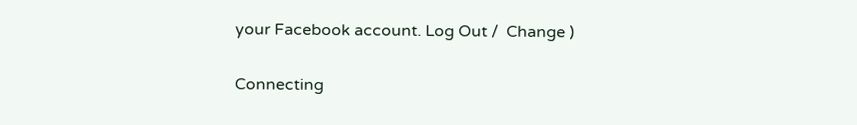your Facebook account. Log Out /  Change )

Connecting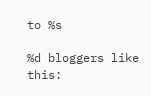to %s

%d bloggers like this: